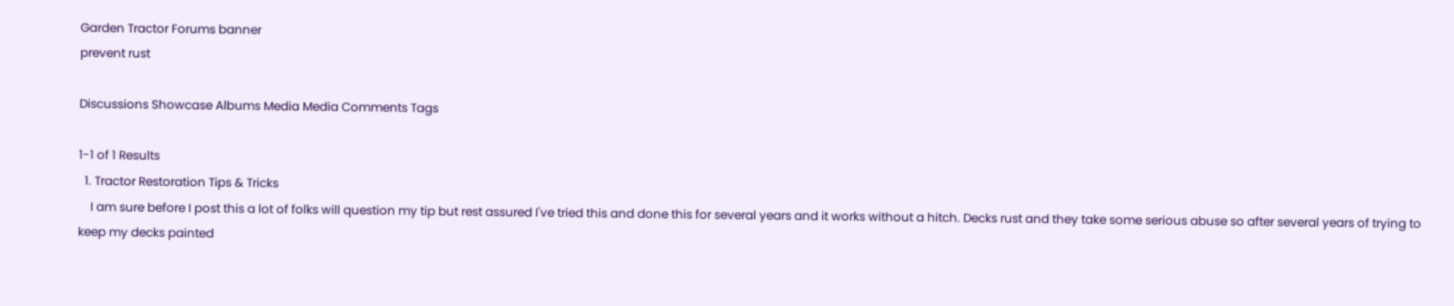Garden Tractor Forums banner
prevent rust

Discussions Showcase Albums Media Media Comments Tags

1-1 of 1 Results
  1. Tractor Restoration Tips & Tricks
    I am sure before I post this a lot of folks will question my tip but rest assured I've tried this and done this for several years and it works without a hitch. Decks rust and they take some serious abuse so after several years of trying to keep my decks painted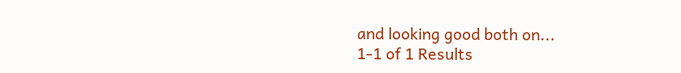and looking good both on...
1-1 of 1 Results